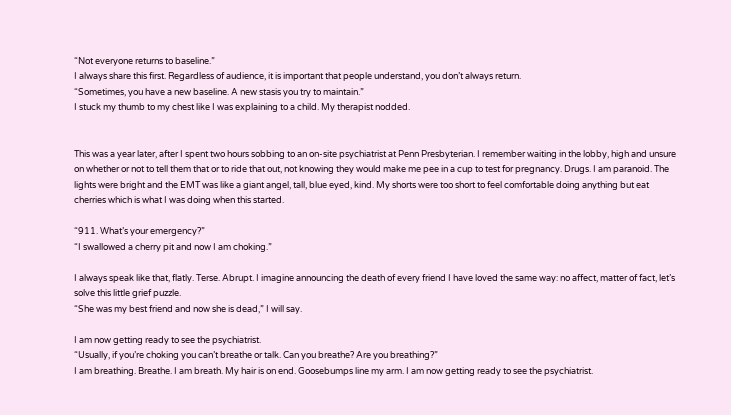“Not everyone returns to baseline.”
I always share this first. Regardless of audience, it is important that people understand, you don’t always return.
“Sometimes, you have a new baseline. A new stasis you try to maintain.”
I stuck my thumb to my chest like I was explaining to a child. My therapist nodded.


This was a year later, after I spent two hours sobbing to an on-site psychiatrist at Penn Presbyterian. I remember waiting in the lobby, high and unsure on whether or not to tell them that or to ride that out, not knowing they would make me pee in a cup to test for pregnancy. Drugs. I am paranoid. The lights were bright and the EMT was like a giant angel, tall, blue eyed, kind. My shorts were too short to feel comfortable doing anything but eat cherries which is what I was doing when this started.

“911. What’s your emergency?”
“I swallowed a cherry pit and now I am choking.”

I always speak like that, flatly. Terse. Abrupt. I imagine announcing the death of every friend I have loved the same way: no affect, matter of fact, let’s solve this little grief puzzle.
“She was my best friend and now she is dead,” I will say.

I am now getting ready to see the psychiatrist.
“Usually, if you’re choking you can’t breathe or talk. Can you breathe? Are you breathing?”
I am breathing. Breathe. I am breath. My hair is on end. Goosebumps line my arm. I am now getting ready to see the psychiatrist.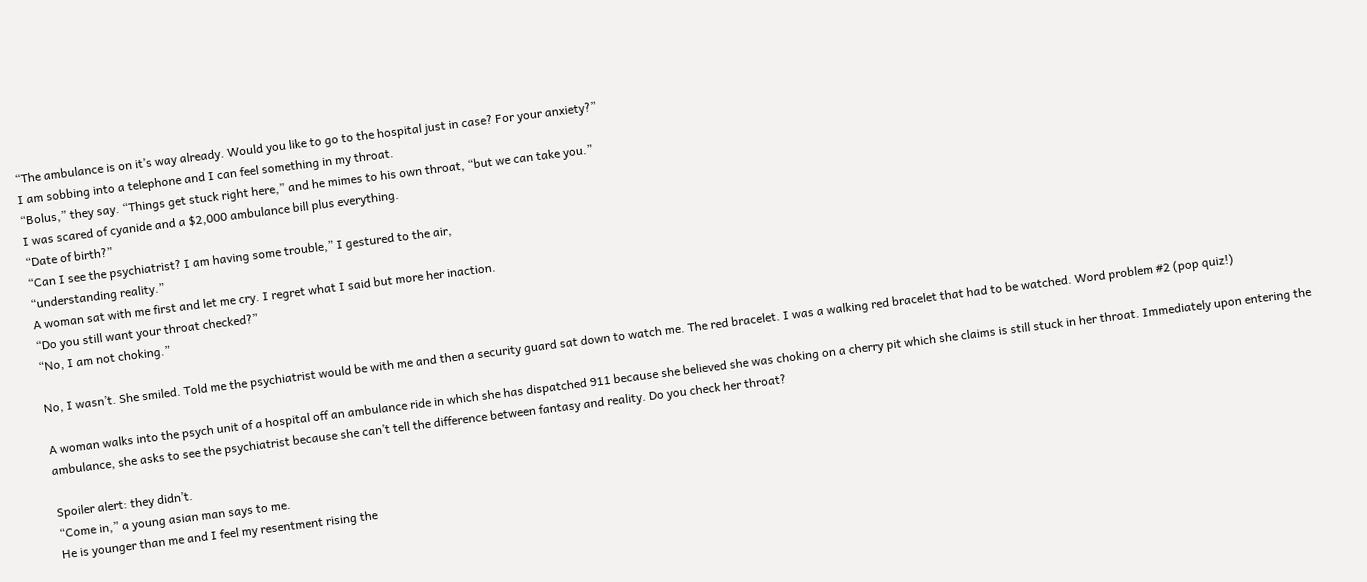“The ambulance is on it’s way already. Would you like to go to the hospital just in case? For your anxiety?”
I am sobbing into a telephone and I can feel something in my throat.
“Bolus,” they say. “Things get stuck right here,” and he mimes to his own throat, “but we can take you.”
I was scared of cyanide and a $2,000 ambulance bill plus everything.
“Date of birth?”
“Can I see the psychiatrist? I am having some trouble,” I gestured to the air,
“understanding reality.”
A woman sat with me first and let me cry. I regret what I said but more her inaction.
“Do you still want your throat checked?”
“No, I am not choking.”

No, I wasn’t. She smiled. Told me the psychiatrist would be with me and then a security guard sat down to watch me. The red bracelet. I was a walking red bracelet that had to be watched. Word problem #2 (pop quiz!)

A woman walks into the psych unit of a hospital off an ambulance ride in which she has dispatched 911 because she believed she was choking on a cherry pit which she claims is still stuck in her throat. Immediately upon entering the ambulance, she asks to see the psychiatrist because she can’t tell the difference between fantasy and reality. Do you check her throat?

Spoiler alert: they didn’t.
“Come in,” a young asian man says to me.
He is younger than me and I feel my resentment rising the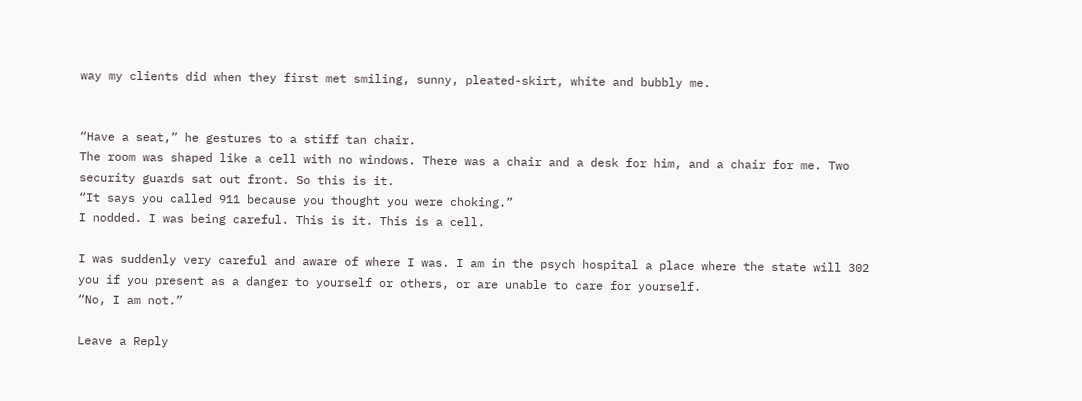way my clients did when they first met smiling, sunny, pleated-skirt, white and bubbly me.


“Have a seat,” he gestures to a stiff tan chair.
The room was shaped like a cell with no windows. There was a chair and a desk for him, and a chair for me. Two security guards sat out front. So this is it.
“It says you called 911 because you thought you were choking.”
I nodded. I was being careful. This is it. This is a cell.

I was suddenly very careful and aware of where I was. I am in the psych hospital a place where the state will 302 you if you present as a danger to yourself or others, or are unable to care for yourself.
“No, I am not.”

Leave a Reply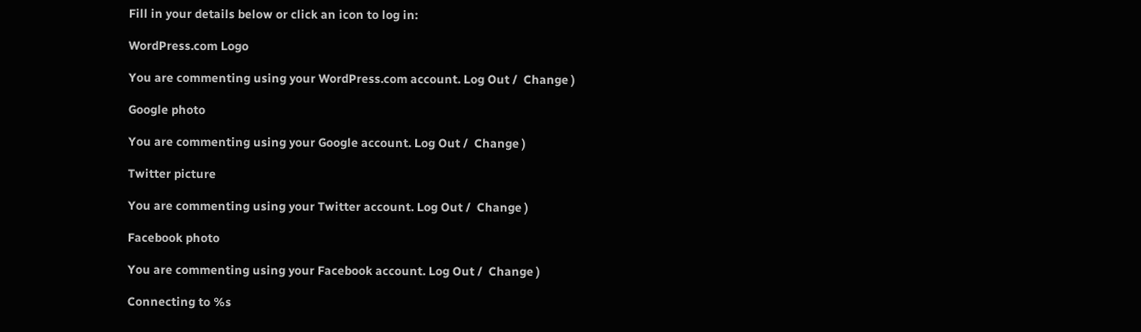Fill in your details below or click an icon to log in:

WordPress.com Logo

You are commenting using your WordPress.com account. Log Out /  Change )

Google photo

You are commenting using your Google account. Log Out /  Change )

Twitter picture

You are commenting using your Twitter account. Log Out /  Change )

Facebook photo

You are commenting using your Facebook account. Log Out /  Change )

Connecting to %s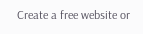Create a free website or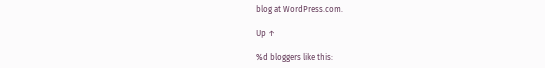blog at WordPress.com.

Up ↑

%d bloggers like this: